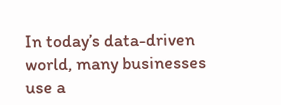In today’s data-driven world, many businesses use a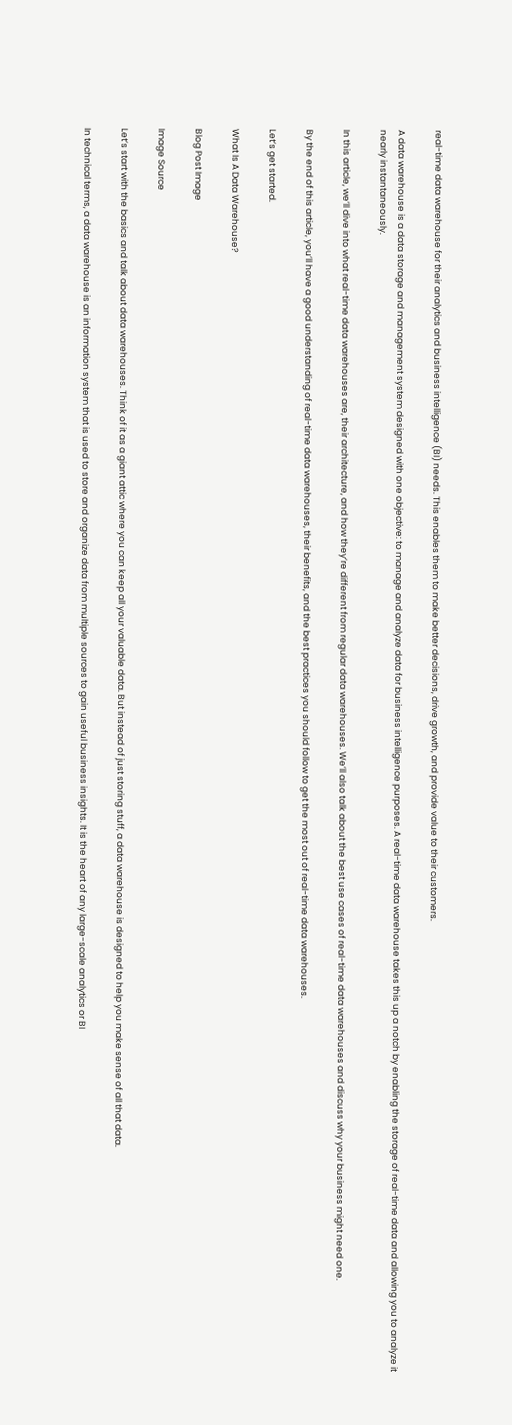real-time data warehouse for their analytics and business intelligence (BI) needs. This enables them to make better decisions, drive growth, and provide value to their customers.

A data warehouse is a data storage and management system designed with one objective: to manage and analyze data for business intelligence purposes. A real-time data warehouse takes this up a notch by enabling the storage of real-time data and allowing you to analyze it nearly instantaneously.

In this article, we’ll dive into what real-time data warehouses are, their architecture, and how they’re different from regular data warehouses. We’ll also talk about the best use cases of real-time data warehouses and discuss why your business might need one.

By the end of this article, you’ll have a good understanding of real-time data warehouses, their benefits, and the best practices you should follow to get the most out of real-time data warehouses.

Let’s get started.

What Is A Data Warehouse?

Blog Post Image

Image Source

Let’s start with the basics and talk about data warehouses. Think of it as a giant attic where you can keep all your valuable data. But instead of just storing stuff, a data warehouse is designed to help you make sense of all that data.

In technical terms, a data warehouse is an information system that is used to store and organize data from multiple sources to gain useful business insights. It is the heart of any large-scale analytics or BI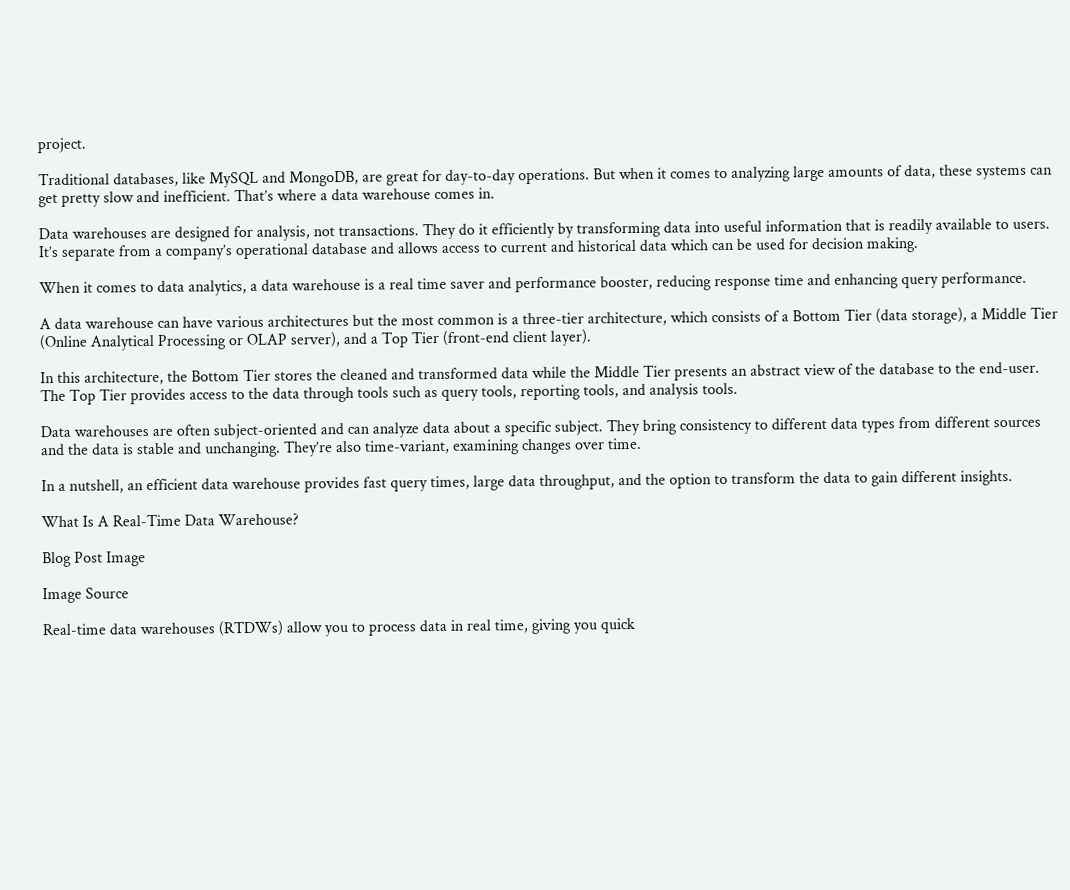project.

Traditional databases, like MySQL and MongoDB, are great for day-to-day operations. But when it comes to analyzing large amounts of data, these systems can get pretty slow and inefficient. That’s where a data warehouse comes in.

Data warehouses are designed for analysis, not transactions. They do it efficiently by transforming data into useful information that is readily available to users. It’s separate from a company’s operational database and allows access to current and historical data which can be used for decision making.

When it comes to data analytics, a data warehouse is a real time saver and performance booster, reducing response time and enhancing query performance.

A data warehouse can have various architectures but the most common is a three-tier architecture, which consists of a Bottom Tier (data storage), a Middle Tier (Online Analytical Processing or OLAP server), and a Top Tier (front-end client layer).

In this architecture, the Bottom Tier stores the cleaned and transformed data while the Middle Tier presents an abstract view of the database to the end-user. The Top Tier provides access to the data through tools such as query tools, reporting tools, and analysis tools.

Data warehouses are often subject-oriented and can analyze data about a specific subject. They bring consistency to different data types from different sources and the data is stable and unchanging. They’re also time-variant, examining changes over time.

In a nutshell, an efficient data warehouse provides fast query times, large data throughput, and the option to transform the data to gain different insights.

What Is A Real-Time Data Warehouse?

Blog Post Image

Image Source

Real-time data warehouses (RTDWs) allow you to process data in real time, giving you quick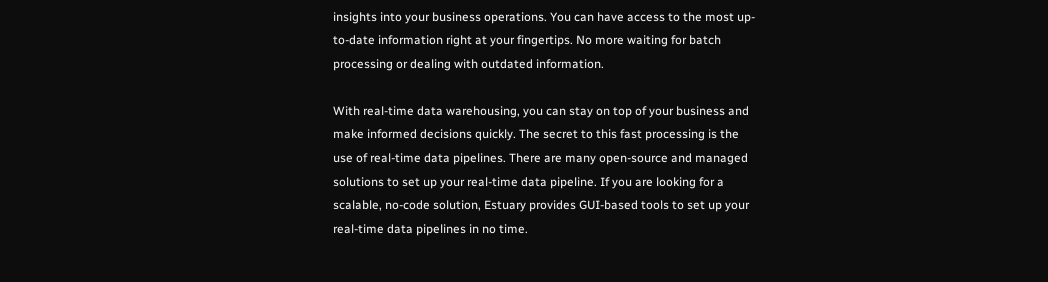insights into your business operations. You can have access to the most up-to-date information right at your fingertips. No more waiting for batch processing or dealing with outdated information.

With real-time data warehousing, you can stay on top of your business and make informed decisions quickly. The secret to this fast processing is the use of real-time data pipelines. There are many open-source and managed solutions to set up your real-time data pipeline. If you are looking for a scalable, no-code solution, Estuary provides GUI-based tools to set up your real-time data pipelines in no time.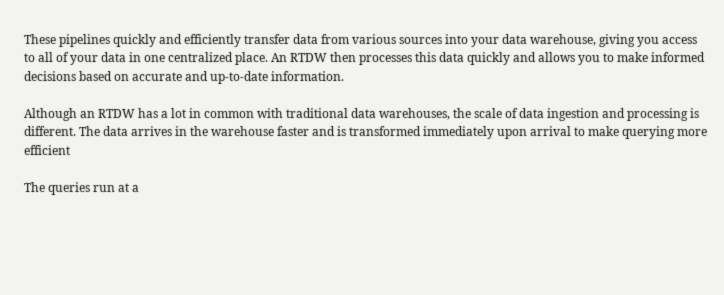These pipelines quickly and efficiently transfer data from various sources into your data warehouse, giving you access to all of your data in one centralized place. An RTDW then processes this data quickly and allows you to make informed decisions based on accurate and up-to-date information.

Although an RTDW has a lot in common with traditional data warehouses, the scale of data ingestion and processing is different. The data arrives in the warehouse faster and is transformed immediately upon arrival to make querying more efficient

The queries run at a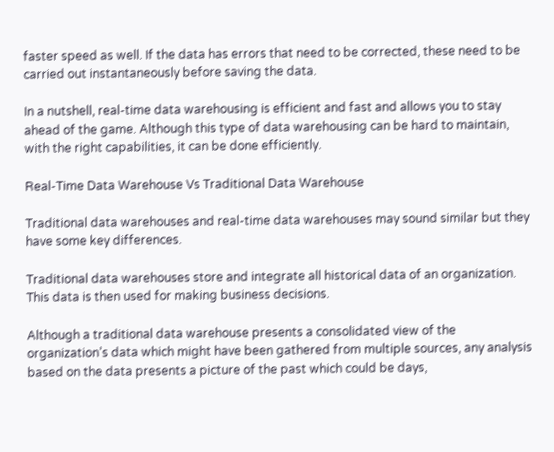faster speed as well. If the data has errors that need to be corrected, these need to be carried out instantaneously before saving the data.

In a nutshell, real-time data warehousing is efficient and fast and allows you to stay ahead of the game. Although this type of data warehousing can be hard to maintain, with the right capabilities, it can be done efficiently.

Real-Time Data Warehouse Vs Traditional Data Warehouse

Traditional data warehouses and real-time data warehouses may sound similar but they have some key differences.

Traditional data warehouses store and integrate all historical data of an organization. This data is then used for making business decisions.

Although a traditional data warehouse presents a consolidated view of the organization’s data which might have been gathered from multiple sources, any analysis based on the data presents a picture of the past which could be days,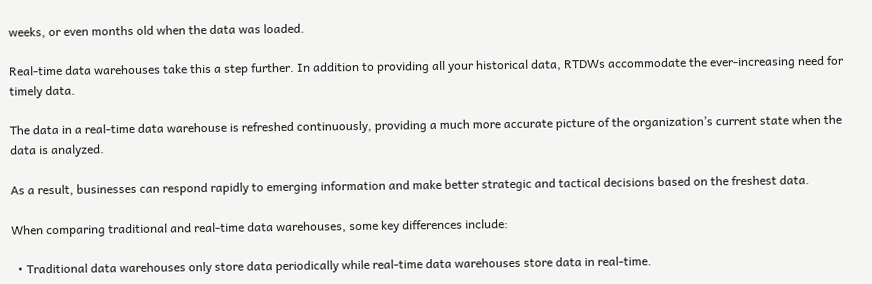weeks, or even months old when the data was loaded.

Real-time data warehouses take this a step further. In addition to providing all your historical data, RTDWs accommodate the ever-increasing need for timely data.

The data in a real-time data warehouse is refreshed continuously, providing a much more accurate picture of the organization’s current state when the data is analyzed.

As a result, businesses can respond rapidly to emerging information and make better strategic and tactical decisions based on the freshest data.

When comparing traditional and real-time data warehouses, some key differences include:

  • Traditional data warehouses only store data periodically while real-time data warehouses store data in real-time.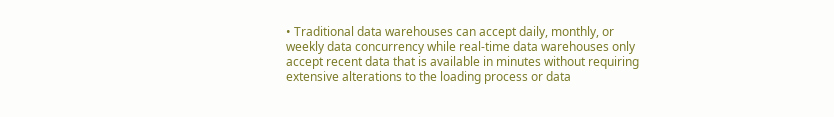• Traditional data warehouses can accept daily, monthly, or weekly data concurrency while real-time data warehouses only accept recent data that is available in minutes without requiring extensive alterations to the loading process or data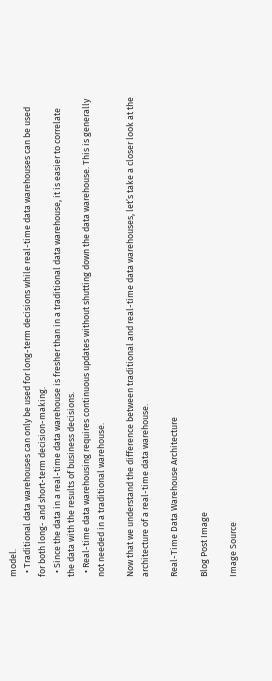model.
  • Traditional data warehouses can only be used for long-term decisions while real-time data warehouses can be used for both long- and short-term decision-making.
  • Since the data in a real-time data warehouse is fresher than in a traditional data warehouse, it is easier to correlate the data with the results of business decisions.
  • Real-time data warehousing requires continuous updates without shutting down the data warehouse. This is generally not needed in a traditional warehouse.

Now that we understand the difference between traditional and real-time data warehouses, let’s take a closer look at the architecture of a real-time data warehouse.

Real-Time Data Warehouse Architecture

Blog Post Image

Image Source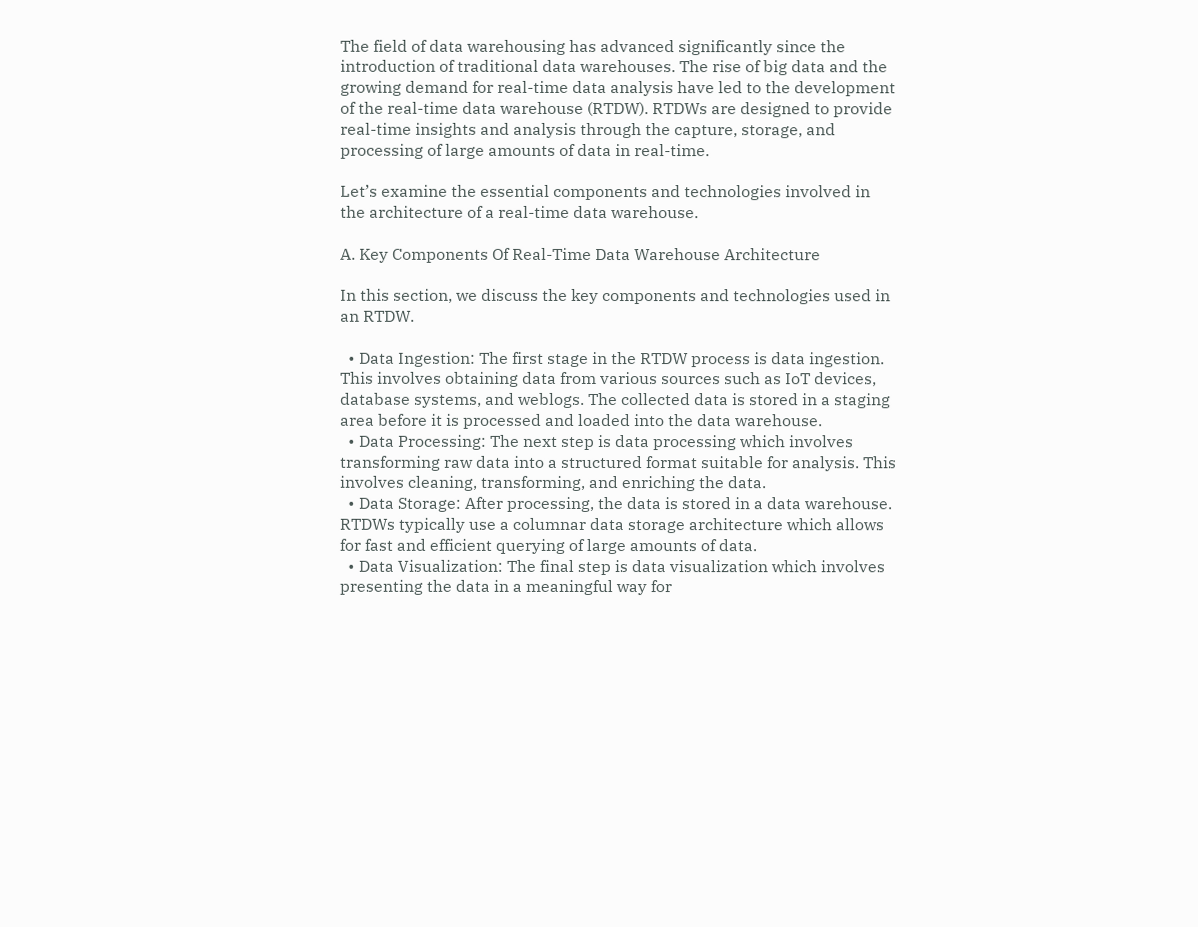The field of data warehousing has advanced significantly since the introduction of traditional data warehouses. The rise of big data and the growing demand for real-time data analysis have led to the development of the real-time data warehouse (RTDW). RTDWs are designed to provide real-time insights and analysis through the capture, storage, and processing of large amounts of data in real-time.

Let’s examine the essential components and technologies involved in the architecture of a real-time data warehouse.

A. Key Components Of Real-Time Data Warehouse Architecture

In this section, we discuss the key components and technologies used in an RTDW.

  • Data Ingestion: The first stage in the RTDW process is data ingestion. This involves obtaining data from various sources such as IoT devices, database systems, and weblogs. The collected data is stored in a staging area before it is processed and loaded into the data warehouse.
  • Data Processing: The next step is data processing which involves transforming raw data into a structured format suitable for analysis. This involves cleaning, transforming, and enriching the data.
  • Data Storage: After processing, the data is stored in a data warehouse. RTDWs typically use a columnar data storage architecture which allows for fast and efficient querying of large amounts of data.
  • Data Visualization: The final step is data visualization which involves presenting the data in a meaningful way for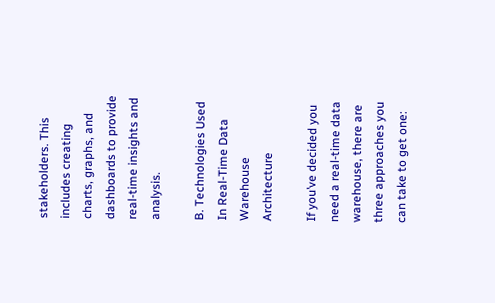stakeholders. This includes creating charts, graphs, and dashboards to provide real-time insights and analysis.

B. Technologies Used In Real-Time Data Warehouse Architecture

If you’ve decided you need a real-time data warehouse, there are three approaches you can take to get one: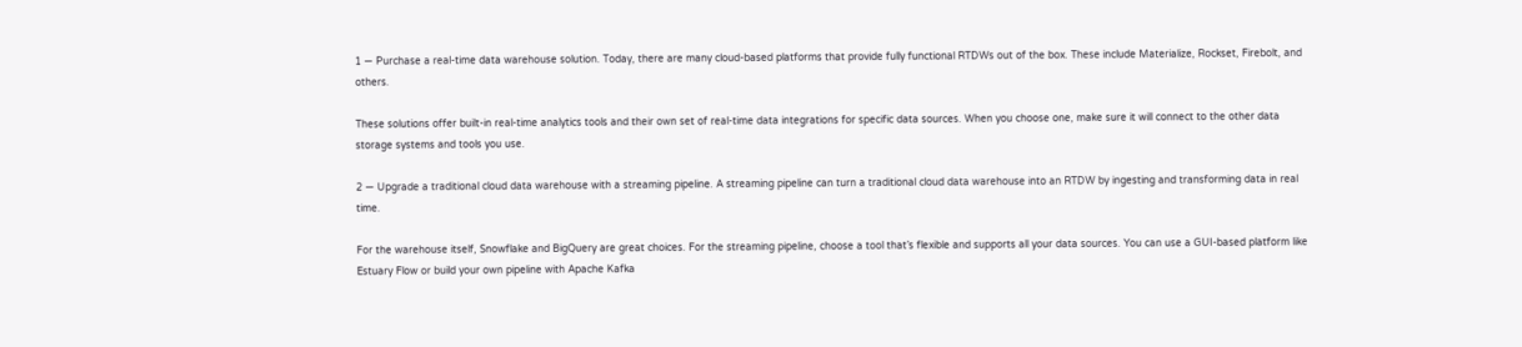1 — Purchase a real-time data warehouse solution. Today, there are many cloud-based platforms that provide fully functional RTDWs out of the box. These include Materialize, Rockset, Firebolt, and others.

These solutions offer built-in real-time analytics tools and their own set of real-time data integrations for specific data sources. When you choose one, make sure it will connect to the other data storage systems and tools you use.

2 — Upgrade a traditional cloud data warehouse with a streaming pipeline. A streaming pipeline can turn a traditional cloud data warehouse into an RTDW by ingesting and transforming data in real time.

For the warehouse itself, Snowflake and BigQuery are great choices. For the streaming pipeline, choose a tool that’s flexible and supports all your data sources. You can use a GUI-based platform like Estuary Flow or build your own pipeline with Apache Kafka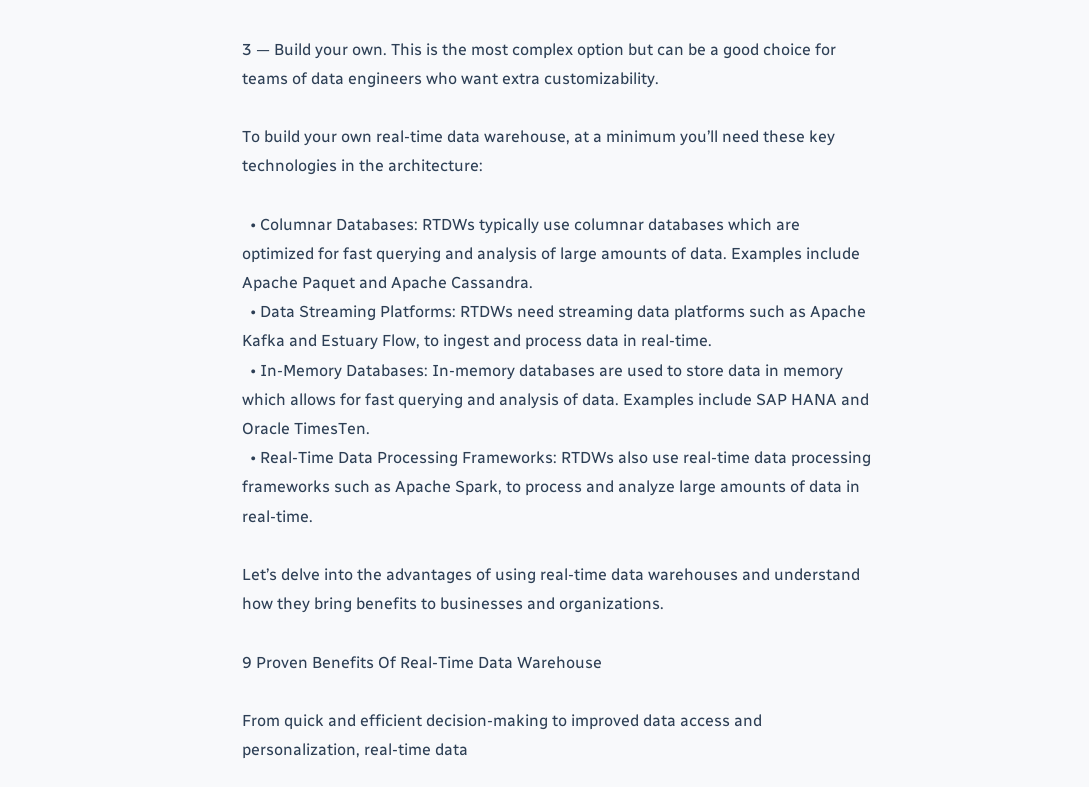3 — Build your own. This is the most complex option but can be a good choice for teams of data engineers who want extra customizability.

To build your own real-time data warehouse, at a minimum you’ll need these key technologies in the architecture:

  • Columnar Databases: RTDWs typically use columnar databases which are optimized for fast querying and analysis of large amounts of data. Examples include Apache Paquet and Apache Cassandra.
  • Data Streaming Platforms: RTDWs need streaming data platforms such as Apache Kafka and Estuary Flow, to ingest and process data in real-time.
  • In-Memory Databases: In-memory databases are used to store data in memory which allows for fast querying and analysis of data. Examples include SAP HANA and Oracle TimesTen.
  • Real-Time Data Processing Frameworks: RTDWs also use real-time data processing frameworks such as Apache Spark, to process and analyze large amounts of data in real-time.

Let’s delve into the advantages of using real-time data warehouses and understand how they bring benefits to businesses and organizations.

9 Proven Benefits Of Real-Time Data Warehouse

From quick and efficient decision-making to improved data access and personalization, real-time data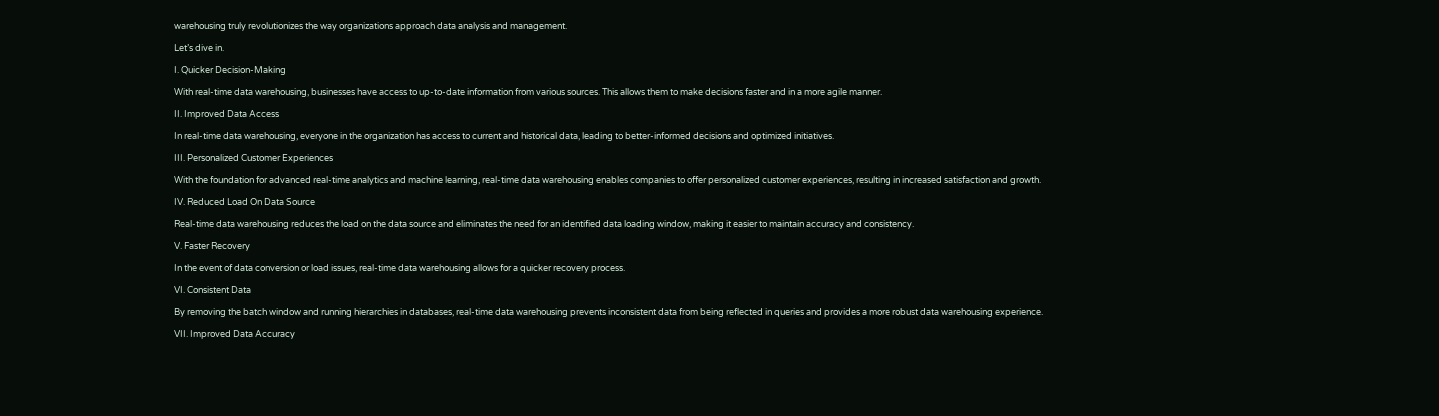warehousing truly revolutionizes the way organizations approach data analysis and management.

Let’s dive in.

I. Quicker Decision-Making

With real-time data warehousing, businesses have access to up-to-date information from various sources. This allows them to make decisions faster and in a more agile manner.

II. Improved Data Access

In real-time data warehousing, everyone in the organization has access to current and historical data, leading to better-informed decisions and optimized initiatives.

III. Personalized Customer Experiences

With the foundation for advanced real-time analytics and machine learning, real-time data warehousing enables companies to offer personalized customer experiences, resulting in increased satisfaction and growth.

IV. Reduced Load On Data Source

Real-time data warehousing reduces the load on the data source and eliminates the need for an identified data loading window, making it easier to maintain accuracy and consistency.

V. Faster Recovery

In the event of data conversion or load issues, real-time data warehousing allows for a quicker recovery process.

VI. Consistent Data

By removing the batch window and running hierarchies in databases, real-time data warehousing prevents inconsistent data from being reflected in queries and provides a more robust data warehousing experience.

VII. Improved Data Accuracy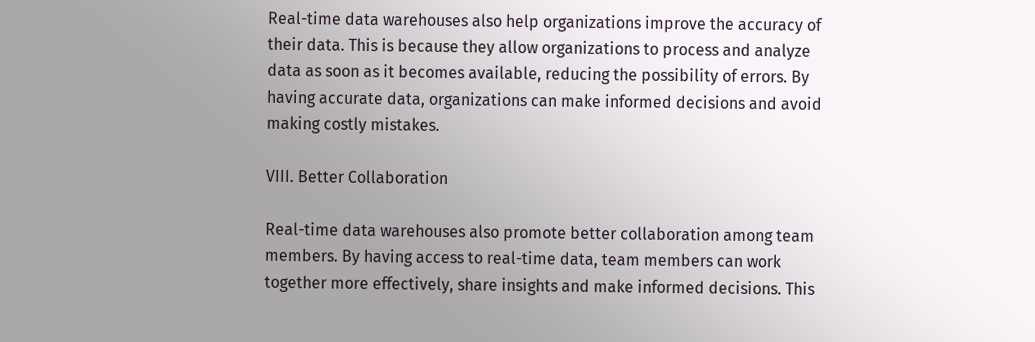Real-time data warehouses also help organizations improve the accuracy of their data. This is because they allow organizations to process and analyze data as soon as it becomes available, reducing the possibility of errors. By having accurate data, organizations can make informed decisions and avoid making costly mistakes.

VIII. Better Collaboration

Real-time data warehouses also promote better collaboration among team members. By having access to real-time data, team members can work together more effectively, share insights and make informed decisions. This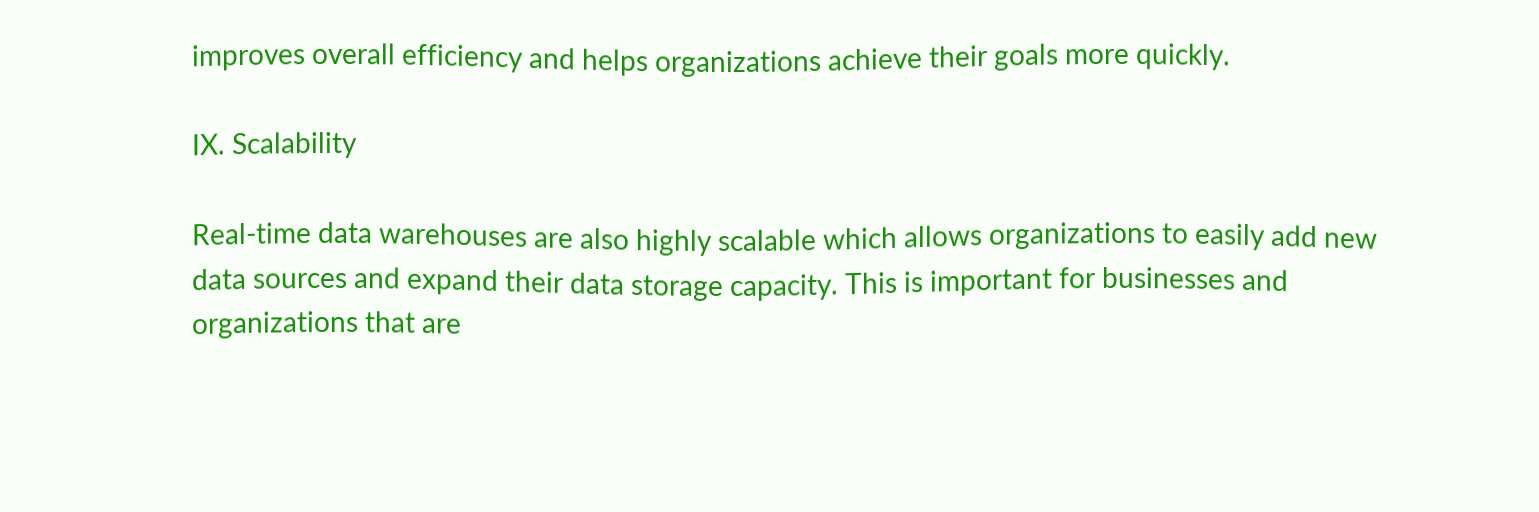improves overall efficiency and helps organizations achieve their goals more quickly.

IX. Scalability

Real-time data warehouses are also highly scalable which allows organizations to easily add new data sources and expand their data storage capacity. This is important for businesses and organizations that are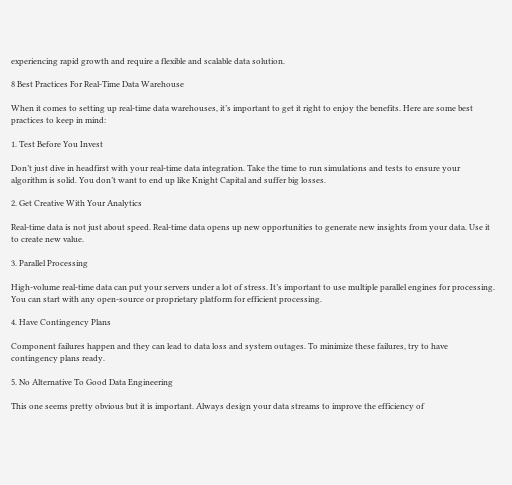experiencing rapid growth and require a flexible and scalable data solution.

8 Best Practices For Real-Time Data Warehouse

When it comes to setting up real-time data warehouses, it’s important to get it right to enjoy the benefits. Here are some best practices to keep in mind:

1. Test Before You Invest

Don’t just dive in headfirst with your real-time data integration. Take the time to run simulations and tests to ensure your algorithm is solid. You don’t want to end up like Knight Capital and suffer big losses.

2. Get Creative With Your Analytics

Real-time data is not just about speed. Real-time data opens up new opportunities to generate new insights from your data. Use it to create new value.

3. Parallel Processing

High-volume real-time data can put your servers under a lot of stress. It’s important to use multiple parallel engines for processing. You can start with any open-source or proprietary platform for efficient processing.

4. Have Contingency Plans

Component failures happen and they can lead to data loss and system outages. To minimize these failures, try to have contingency plans ready.

5. No Alternative To Good Data Engineering

This one seems pretty obvious but it is important. Always design your data streams to improve the efficiency of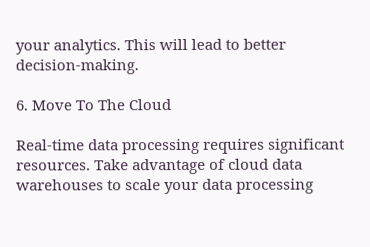your analytics. This will lead to better decision-making.

6. Move To The Cloud

Real-time data processing requires significant resources. Take advantage of cloud data warehouses to scale your data processing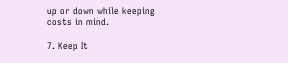up or down while keeping costs in mind.

7. Keep It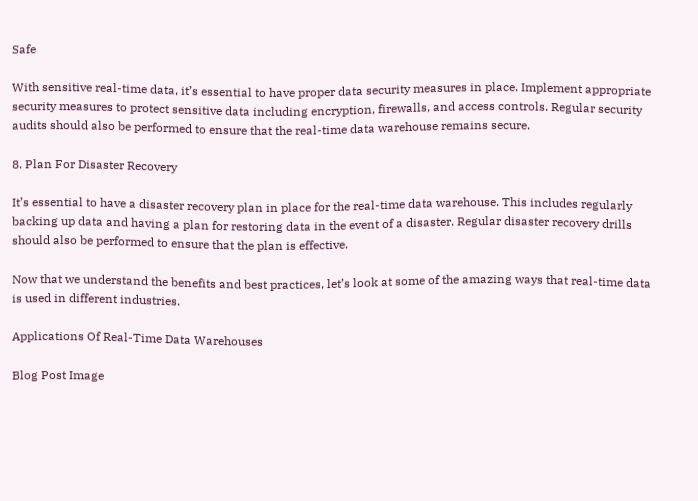Safe

With sensitive real-time data, it’s essential to have proper data security measures in place. Implement appropriate security measures to protect sensitive data including encryption, firewalls, and access controls. Regular security audits should also be performed to ensure that the real-time data warehouse remains secure.

8. Plan For Disaster Recovery

It’s essential to have a disaster recovery plan in place for the real-time data warehouse. This includes regularly backing up data and having a plan for restoring data in the event of a disaster. Regular disaster recovery drills should also be performed to ensure that the plan is effective.

Now that we understand the benefits and best practices, let’s look at some of the amazing ways that real-time data is used in different industries.

Applications Of Real-Time Data Warehouses

Blog Post Image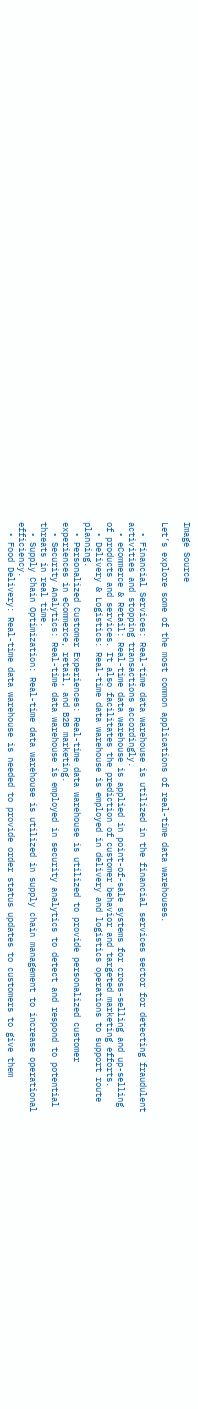Image Source

Let’s explore some of the most common applications of real-time data warehouses.

  • Financial Services: Real-time data warehouse is utilized in the financial services sector for detecting fraudulent activities and stopping transactions accordingly.
  • eCommerce & Retail: Real-time data warehouse is applied in point-of-sale systems for cross-selling and up-selling of products and services. It also facilitates the prediction of customer behavior and targeted marketing efforts.
  • Delivery & Logistics: Real-time data warehouse is employed in delivery and logistics operations to support route planning.
  • Personalized Customer Experiences: Real-time data warehouse is utilized to provide personalized customer experiences in eCommerce, retail, and B2B marketing.
  • Security Analytics: Real-time data warehouse is employed in security analytics to detect and respond to potential threats in real time.
  • Supply Chain Optimization: Real-time data warehouse is utilized in supply chain management to increase operational efficiency.
  • Food Delivery: Real-time data warehouse is needed to provide order status updates to customers to give them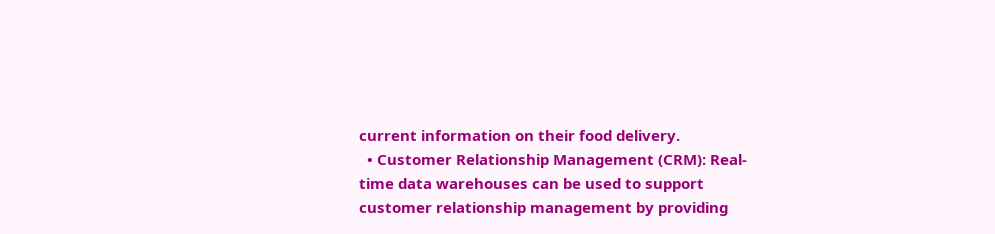current information on their food delivery.
  • Customer Relationship Management (CRM): Real-time data warehouses can be used to support customer relationship management by providing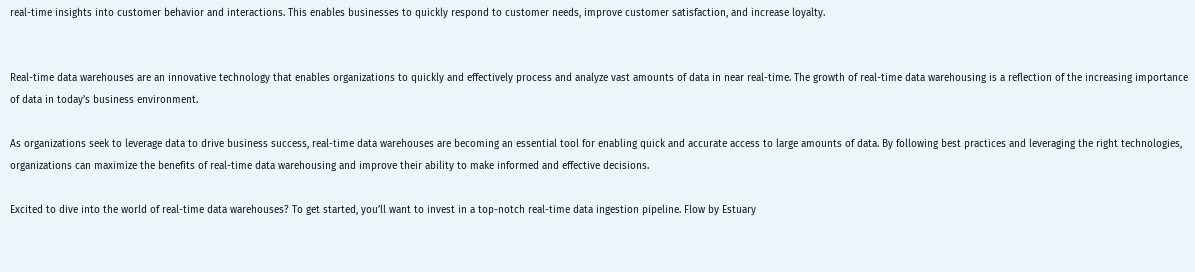real-time insights into customer behavior and interactions. This enables businesses to quickly respond to customer needs, improve customer satisfaction, and increase loyalty.


Real-time data warehouses are an innovative technology that enables organizations to quickly and effectively process and analyze vast amounts of data in near real-time. The growth of real-time data warehousing is a reflection of the increasing importance of data in today’s business environment.

As organizations seek to leverage data to drive business success, real-time data warehouses are becoming an essential tool for enabling quick and accurate access to large amounts of data. By following best practices and leveraging the right technologies, organizations can maximize the benefits of real-time data warehousing and improve their ability to make informed and effective decisions.

Excited to dive into the world of real-time data warehouses? To get started, you’ll want to invest in a top-notch real-time data ingestion pipeline. Flow by Estuary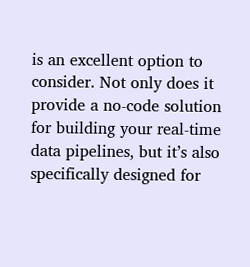is an excellent option to consider. Not only does it provide a no-code solution for building your real-time data pipelines, but it’s also specifically designed for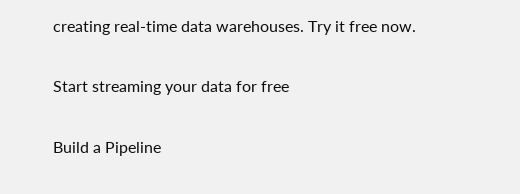creating real-time data warehouses. Try it free now.

Start streaming your data for free

Build a Pipeline